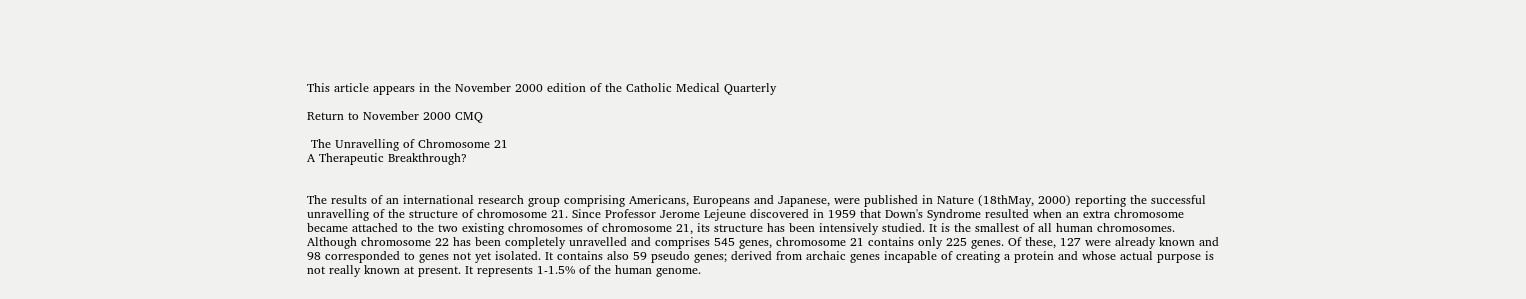This article appears in the November 2000 edition of the Catholic Medical Quarterly

Return to November 2000 CMQ

 The Unravelling of Chromosome 21
A Therapeutic Breakthrough?


The results of an international research group comprising Americans, Europeans and Japanese, were published in Nature (18thMay, 2000) reporting the successful unravelling of the structure of chromosome 21. Since Professor Jerome Lejeune discovered in 1959 that Down's Syndrome resulted when an extra chromosome became attached to the two existing chromosomes of chromosome 21, its structure has been intensively studied. It is the smallest of all human chromosomes. Although chromosome 22 has been completely unravelled and comprises 545 genes, chromosome 21 contains only 225 genes. Of these, 127 were already known and 98 corresponded to genes not yet isolated. It contains also 59 pseudo genes; derived from archaic genes incapable of creating a protein and whose actual purpose is not really known at present. It represents 1-1.5% of the human genome.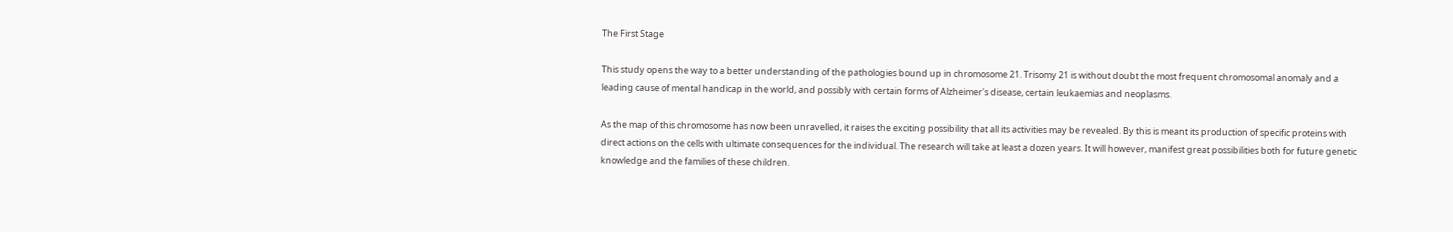The First Stage

This study opens the way to a better understanding of the pathologies bound up in chromosome 21. Trisomy 21 is without doubt the most frequent chromosomal anomaly and a leading cause of mental handicap in the world, and possibly with certain forms of Alzheimer's disease, certain leukaemias and neoplasms.

As the map of this chromosome has now been unravelled, it raises the exciting possibility that all its activities may be revealed. By this is meant its production of specific proteins with direct actions on the cells with ultimate consequences for the individual. The research will take at least a dozen years. It will however, manifest great possibilities both for future genetic knowledge and the families of these children.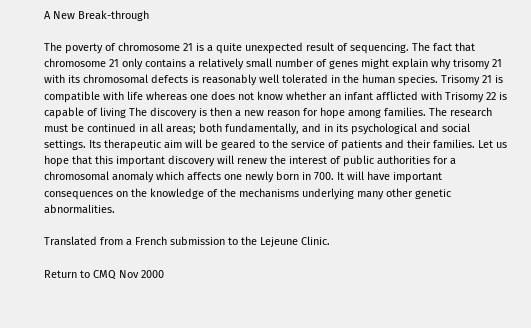A New Break-through

The poverty of chromosome 21 is a quite unexpected result of sequencing. The fact that chromosome 21 only contains a relatively small number of genes might explain why trisomy 21 with its chromosomal defects is reasonably well tolerated in the human species. Trisomy 21 is compatible with life whereas one does not know whether an infant afflicted with Trisomy 22 is capable of living The discovery is then a new reason for hope among families. The research must be continued in all areas; both fundamentally, and in its psychological and social settings. Its therapeutic aim will be geared to the service of patients and their families. Let us hope that this important discovery will renew the interest of public authorities for a chromosomal anomaly which affects one newly born in 700. It will have important consequences on the knowledge of the mechanisms underlying many other genetic abnormalities.

Translated from a French submission to the Lejeune Clinic.

Return to CMQ Nov 2000